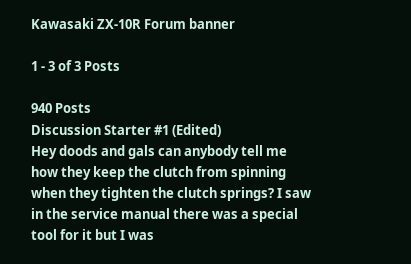Kawasaki ZX-10R Forum banner

1 - 3 of 3 Posts

940 Posts
Discussion Starter #1 (Edited)
Hey doods and gals can anybody tell me how they keep the clutch from spinning when they tighten the clutch springs? I saw in the service manual there was a special tool for it but I was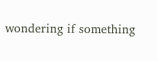wondering if something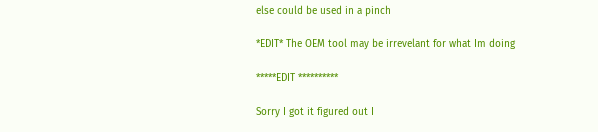else could be used in a pinch

*EDIT* The OEM tool may be irrevelant for what Im doing

*****EDIT **********

Sorry I got it figured out I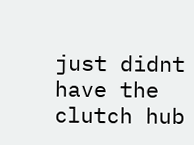just didnt have the clutch hub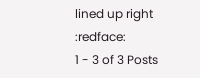lined up right :redface:
1 - 3 of 3 Posts